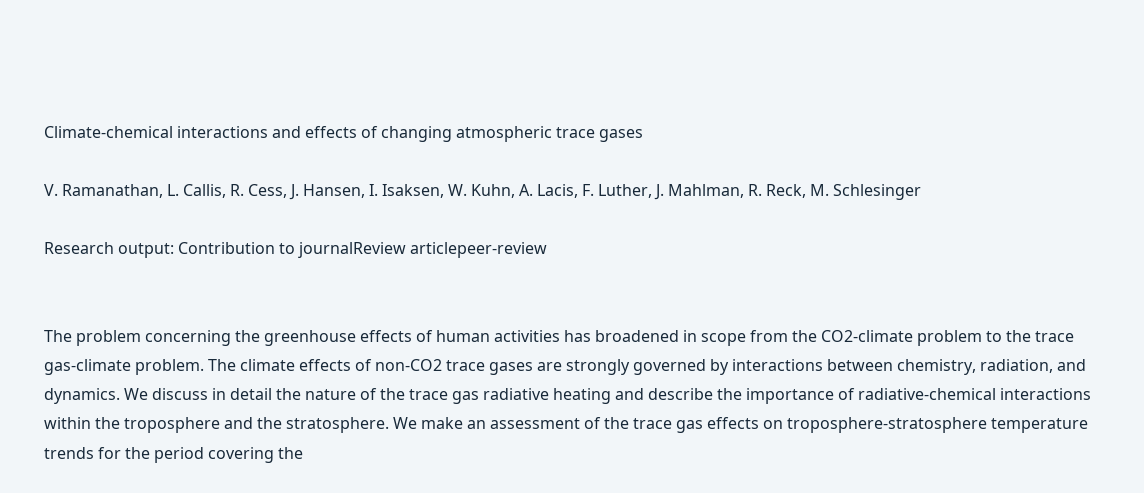Climate‐chemical interactions and effects of changing atmospheric trace gases

V. Ramanathan, L. Callis, R. Cess, J. Hansen, I. Isaksen, W. Kuhn, A. Lacis, F. Luther, J. Mahlman, R. Reck, M. Schlesinger

Research output: Contribution to journalReview articlepeer-review


The problem concerning the greenhouse effects of human activities has broadened in scope from the CO2‐climate problem to the trace gas‐climate problem. The climate effects of non‐CO2 trace gases are strongly governed by interactions between chemistry, radiation, and dynamics. We discuss in detail the nature of the trace gas radiative heating and describe the importance of radiative‐chemical interactions within the troposphere and the stratosphere. We make an assessment of the trace gas effects on troposphere‐stratosphere temperature trends for the period covering the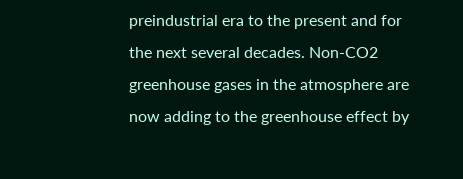preindustrial era to the present and for the next several decades. Non‐CO2 greenhouse gases in the atmosphere are now adding to the greenhouse effect by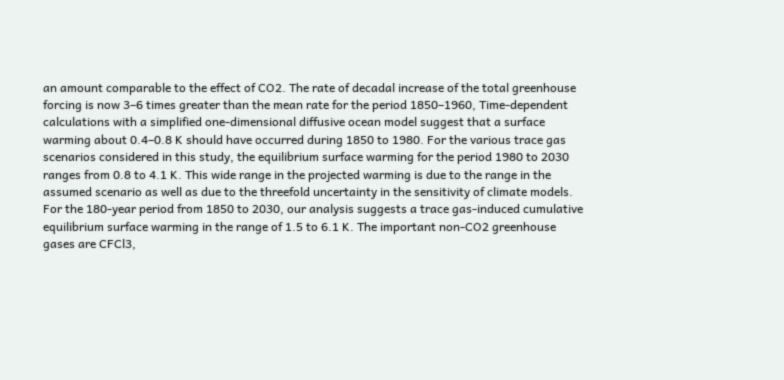an amount comparable to the effect of CO2. The rate of decadal increase of the total greenhouse forcing is now 3–6 times greater than the mean rate for the period 1850–1960, Time‐dependent calculations with a simplified one‐dimensional diffusive ocean model suggest that a surface warming about 0.4–0.8 K should have occurred during 1850 to 1980. For the various trace gas scenarios considered in this study, the equilibrium surface warming for the period 1980 to 2030 ranges from 0.8 to 4.1 K. This wide range in the projected warming is due to the range in the assumed scenario as well as due to the threefold uncertainty in the sensitivity of climate models. For the 180‐year period from 1850 to 2030, our analysis suggests a trace gas‐induced cumulative equilibrium surface warming in the range of 1.5 to 6.1 K. The important non‐CO2 greenhouse gases are CFCl3,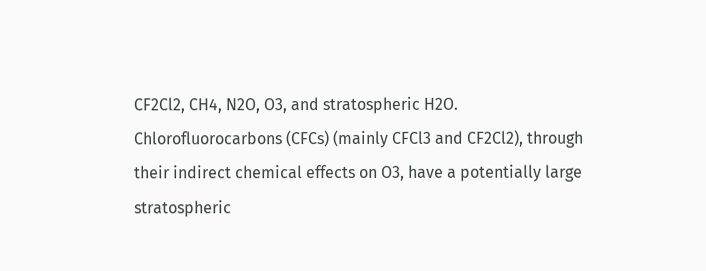CF2Cl2, CH4, N2O, O3, and stratospheric H2O. Chlorofluorocarbons (CFCs) (mainly CFCl3 and CF2Cl2), through their indirect chemical effects on O3, have a potentially large stratospheric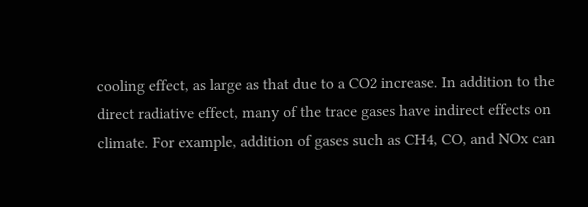cooling effect, as large as that due to a CO2 increase. In addition to the direct radiative effect, many of the trace gases have indirect effects on climate. For example, addition of gases such as CH4, CO, and NOx can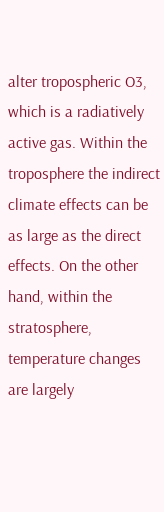alter tropospheric O3, which is a radiatively active gas. Within the troposphere the indirect climate effects can be as large as the direct effects. On the other hand, within the stratosphere, temperature changes are largely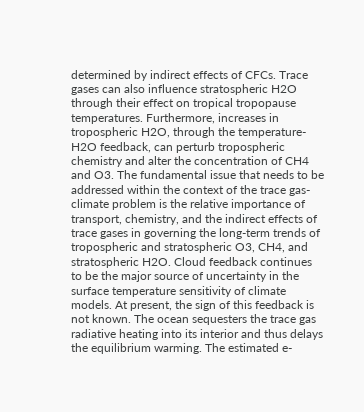determined by indirect effects of CFCs. Trace gases can also influence stratospheric H2O through their effect on tropical tropopause temperatures. Furthermore, increases in tropospheric H2O, through the temperature‐H2O feedback, can perturb tropospheric chemistry and alter the concentration of CH4 and O3. The fundamental issue that needs to be addressed within the context of the trace gas‐climate problem is the relative importance of transport, chemistry, and the indirect effects of trace gases in governing the long‐term trends of tropospheric and stratospheric O3, CH4, and stratospheric H2O. Cloud feedback continues to be the major source of uncertainty in the surface temperature sensitivity of climate models. At present, the sign of this feedback is not known. The ocean sequesters the trace gas radiative heating into its interior and thus delays the equilibrium warming. The estimated e‐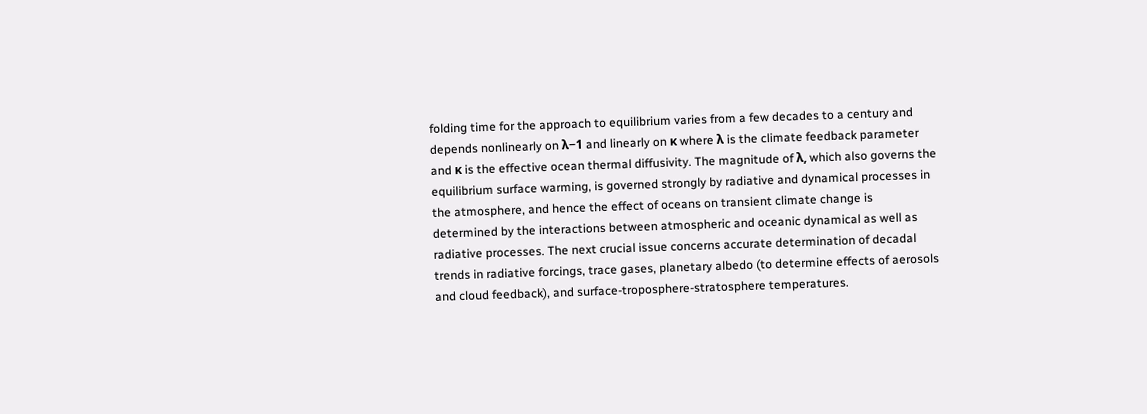folding time for the approach to equilibrium varies from a few decades to a century and depends nonlinearly on λ−1 and linearly on κ where λ is the climate feedback parameter and κ is the effective ocean thermal diffusivity. The magnitude of λ, which also governs the equilibrium surface warming, is governed strongly by radiative and dynamical processes in the atmosphere, and hence the effect of oceans on transient climate change is determined by the interactions between atmospheric and oceanic dynamical as well as radiative processes. The next crucial issue concerns accurate determination of decadal trends in radiative forcings, trace gases, planetary albedo (to determine effects of aerosols and cloud feedback), and surface‐troposphere‐stratosphere temperatures.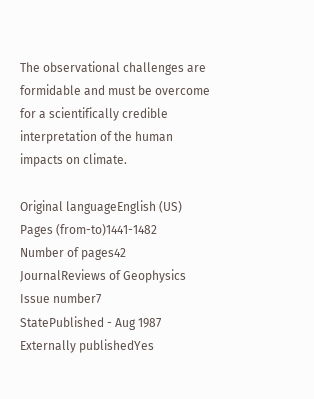The observational challenges are formidable and must be overcome for a scientifically credible interpretation of the human impacts on climate.

Original languageEnglish (US)
Pages (from-to)1441-1482
Number of pages42
JournalReviews of Geophysics
Issue number7
StatePublished - Aug 1987
Externally publishedYes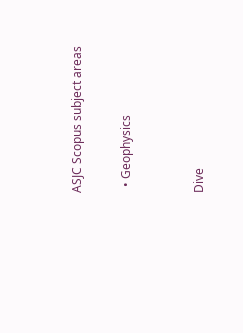ASJC Scopus subject areas

  • Geophysics


Dive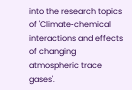into the research topics of 'Climate‐chemical interactions and effects of changing atmospheric trace gases'.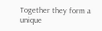Together they form a unique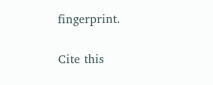fingerprint.

Cite this